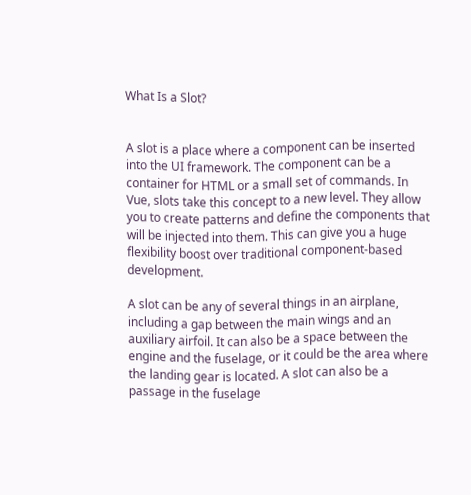What Is a Slot?


A slot is a place where a component can be inserted into the UI framework. The component can be a container for HTML or a small set of commands. In Vue, slots take this concept to a new level. They allow you to create patterns and define the components that will be injected into them. This can give you a huge flexibility boost over traditional component-based development.

A slot can be any of several things in an airplane, including a gap between the main wings and an auxiliary airfoil. It can also be a space between the engine and the fuselage, or it could be the area where the landing gear is located. A slot can also be a passage in the fuselage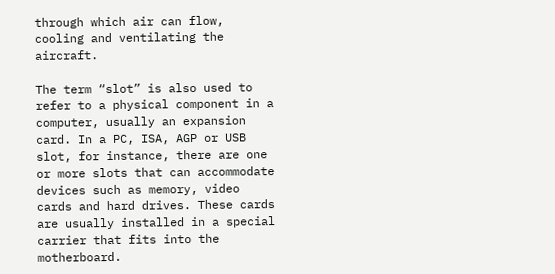through which air can flow, cooling and ventilating the aircraft.

The term “slot” is also used to refer to a physical component in a computer, usually an expansion card. In a PC, ISA, AGP or USB slot, for instance, there are one or more slots that can accommodate devices such as memory, video cards and hard drives. These cards are usually installed in a special carrier that fits into the motherboard.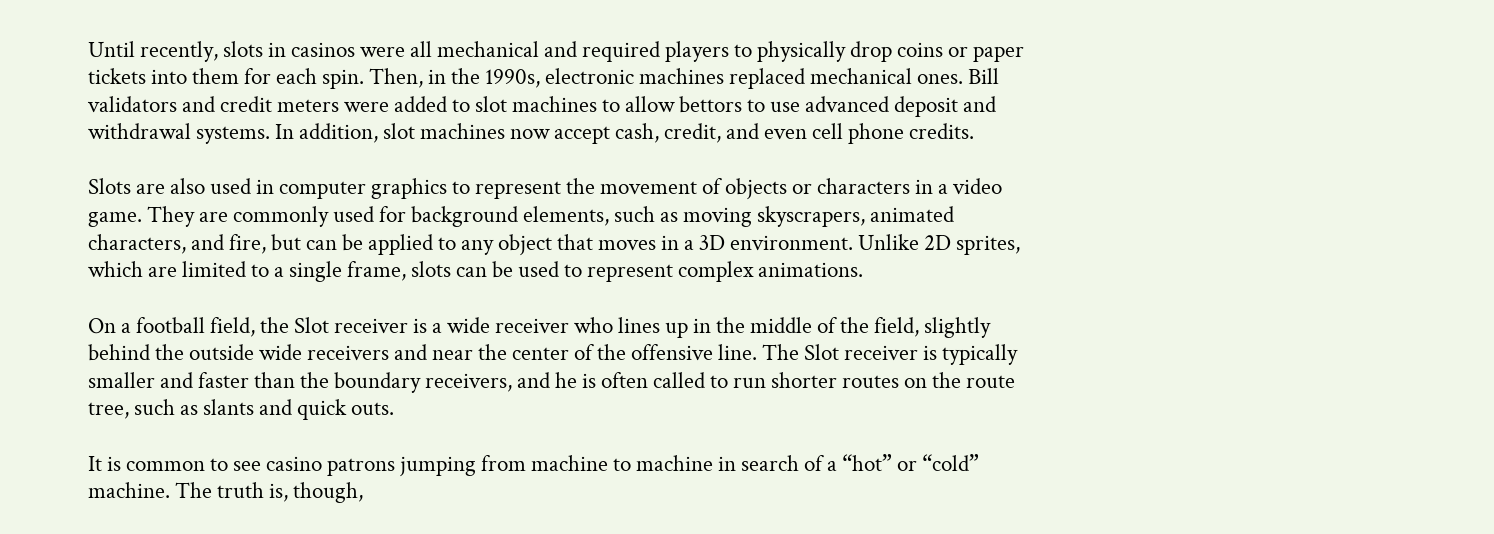Until recently, slots in casinos were all mechanical and required players to physically drop coins or paper tickets into them for each spin. Then, in the 1990s, electronic machines replaced mechanical ones. Bill validators and credit meters were added to slot machines to allow bettors to use advanced deposit and withdrawal systems. In addition, slot machines now accept cash, credit, and even cell phone credits.

Slots are also used in computer graphics to represent the movement of objects or characters in a video game. They are commonly used for background elements, such as moving skyscrapers, animated characters, and fire, but can be applied to any object that moves in a 3D environment. Unlike 2D sprites, which are limited to a single frame, slots can be used to represent complex animations.

On a football field, the Slot receiver is a wide receiver who lines up in the middle of the field, slightly behind the outside wide receivers and near the center of the offensive line. The Slot receiver is typically smaller and faster than the boundary receivers, and he is often called to run shorter routes on the route tree, such as slants and quick outs.

It is common to see casino patrons jumping from machine to machine in search of a “hot” or “cold” machine. The truth is, though,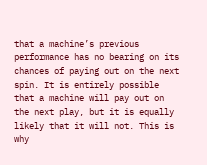that a machine’s previous performance has no bearing on its chances of paying out on the next spin. It is entirely possible that a machine will pay out on the next play, but it is equally likely that it will not. This is why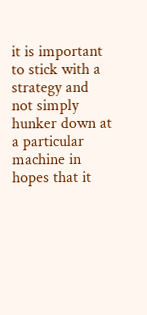it is important to stick with a strategy and not simply hunker down at a particular machine in hopes that it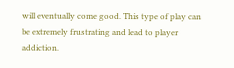will eventually come good. This type of play can be extremely frustrating and lead to player addiction.